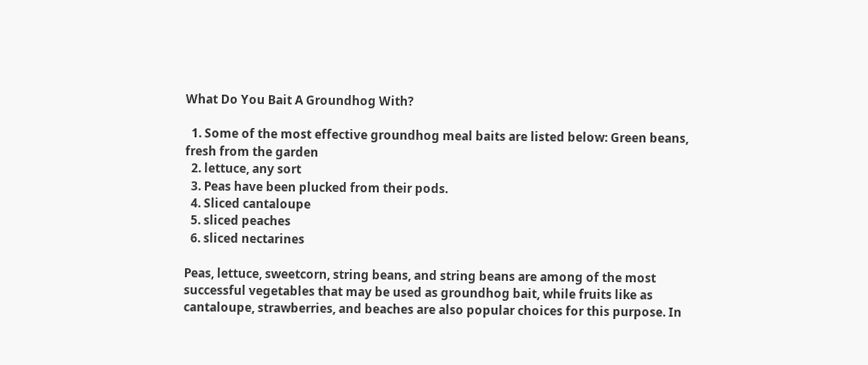What Do You Bait A Groundhog With?

  1. Some of the most effective groundhog meal baits are listed below: Green beans, fresh from the garden
  2. lettuce, any sort
  3. Peas have been plucked from their pods.
  4. Sliced cantaloupe
  5. sliced peaches
  6. sliced nectarines

Peas, lettuce, sweetcorn, string beans, and string beans are among of the most successful vegetables that may be used as groundhog bait, while fruits like as cantaloupe, strawberries, and beaches are also popular choices for this purpose. In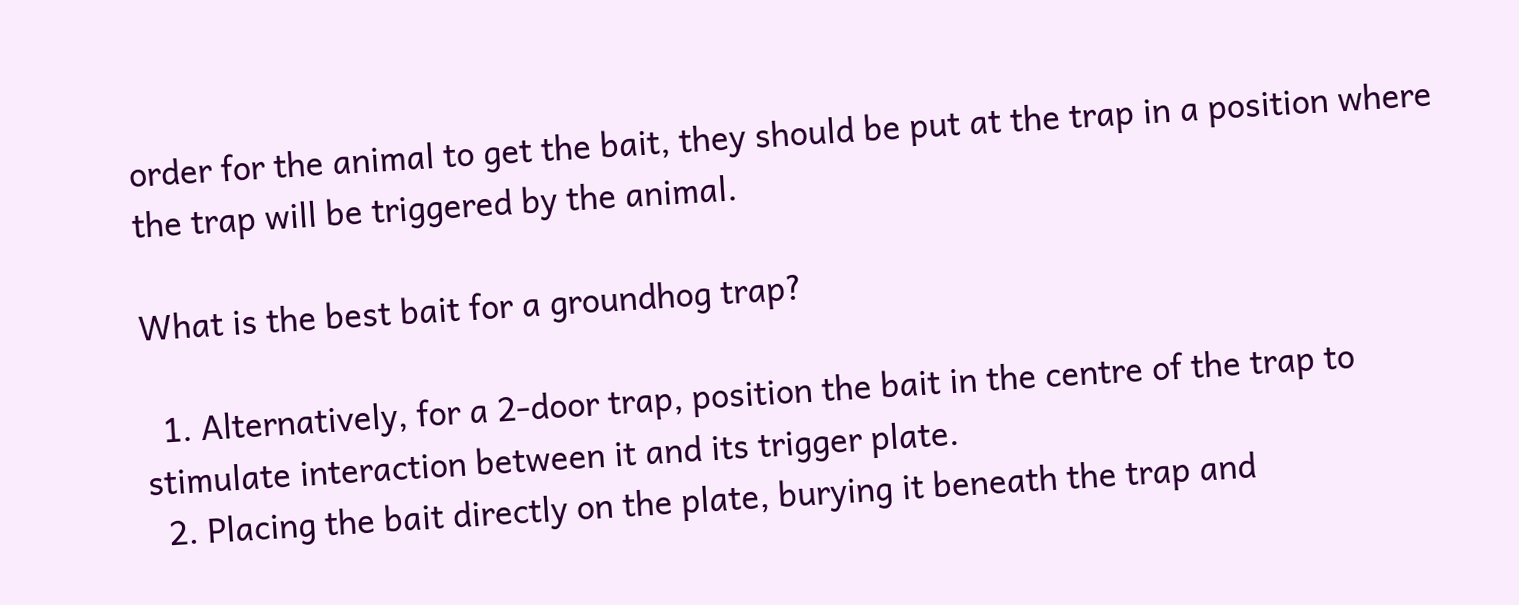order for the animal to get the bait, they should be put at the trap in a position where the trap will be triggered by the animal.

What is the best bait for a groundhog trap?

  1. Alternatively, for a 2-door trap, position the bait in the centre of the trap to stimulate interaction between it and its trigger plate.
  2. Placing the bait directly on the plate, burying it beneath the trap and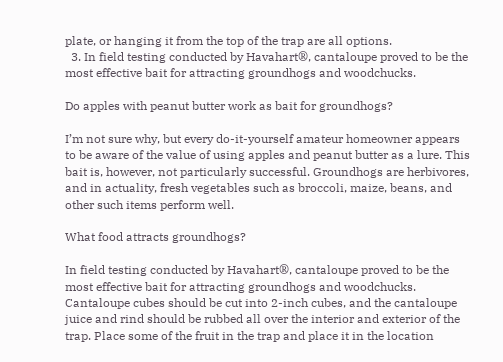plate, or hanging it from the top of the trap are all options.
  3. In field testing conducted by Havahart®, cantaloupe proved to be the most effective bait for attracting groundhogs and woodchucks.

Do apples with peanut butter work as bait for groundhogs?

I’m not sure why, but every do-it-yourself amateur homeowner appears to be aware of the value of using apples and peanut butter as a lure. This bait is, however, not particularly successful. Groundhogs are herbivores, and in actuality, fresh vegetables such as broccoli, maize, beans, and other such items perform well.

What food attracts groundhogs?

In field testing conducted by Havahart®, cantaloupe proved to be the most effective bait for attracting groundhogs and woodchucks. Cantaloupe cubes should be cut into 2-inch cubes, and the cantaloupe juice and rind should be rubbed all over the interior and exterior of the trap. Place some of the fruit in the trap and place it in the location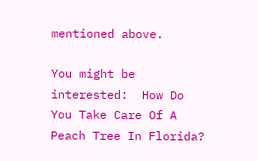mentioned above.

You might be interested:  How Do You Take Care Of A Peach Tree In Florida?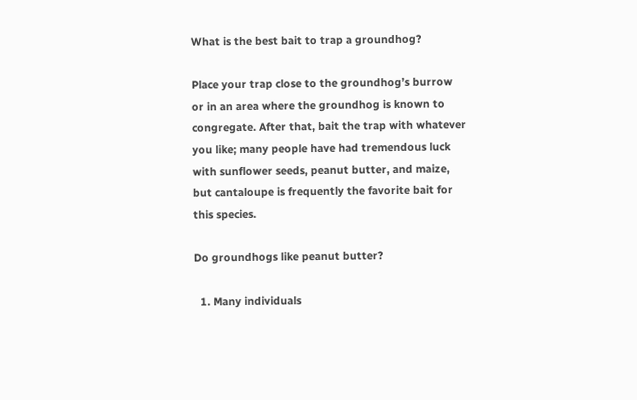What is the best bait to trap a groundhog?

Place your trap close to the groundhog’s burrow or in an area where the groundhog is known to congregate. After that, bait the trap with whatever you like; many people have had tremendous luck with sunflower seeds, peanut butter, and maize, but cantaloupe is frequently the favorite bait for this species.

Do groundhogs like peanut butter?

  1. Many individuals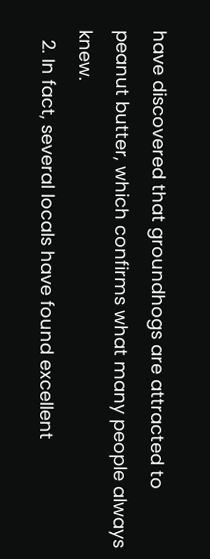have discovered that groundhogs are attracted to peanut butter, which confirms what many people always knew.
  2. In fact, several locals have found excellent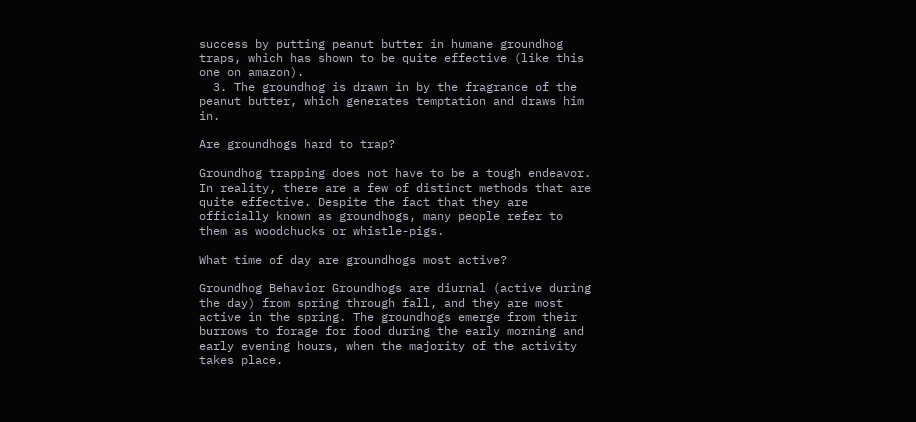success by putting peanut butter in humane groundhog traps, which has shown to be quite effective (like this one on amazon).
  3. The groundhog is drawn in by the fragrance of the peanut butter, which generates temptation and draws him in.

Are groundhogs hard to trap?

Groundhog trapping does not have to be a tough endeavor. In reality, there are a few of distinct methods that are quite effective. Despite the fact that they are officially known as groundhogs, many people refer to them as woodchucks or whistle-pigs.

What time of day are groundhogs most active?

Groundhog Behavior Groundhogs are diurnal (active during the day) from spring through fall, and they are most active in the spring. The groundhogs emerge from their burrows to forage for food during the early morning and early evening hours, when the majority of the activity takes place.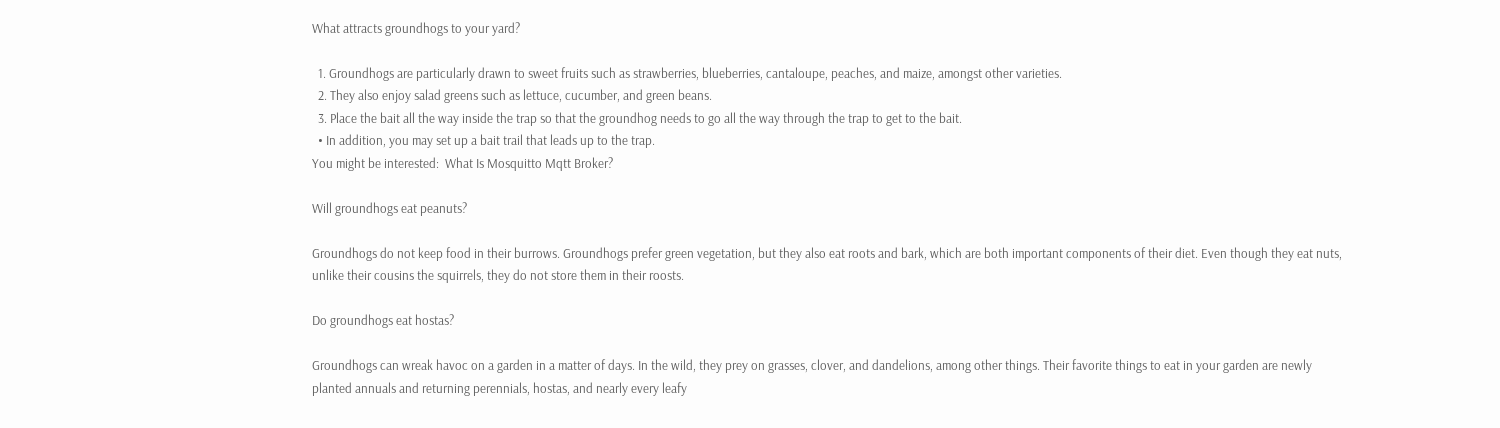What attracts groundhogs to your yard?

  1. Groundhogs are particularly drawn to sweet fruits such as strawberries, blueberries, cantaloupe, peaches, and maize, amongst other varieties.
  2. They also enjoy salad greens such as lettuce, cucumber, and green beans.
  3. Place the bait all the way inside the trap so that the groundhog needs to go all the way through the trap to get to the bait.
  • In addition, you may set up a bait trail that leads up to the trap.
You might be interested:  What Is Mosquitto Mqtt Broker?

Will groundhogs eat peanuts?

Groundhogs do not keep food in their burrows. Groundhogs prefer green vegetation, but they also eat roots and bark, which are both important components of their diet. Even though they eat nuts, unlike their cousins the squirrels, they do not store them in their roosts.

Do groundhogs eat hostas?

Groundhogs can wreak havoc on a garden in a matter of days. In the wild, they prey on grasses, clover, and dandelions, among other things. Their favorite things to eat in your garden are newly planted annuals and returning perennials, hostas, and nearly every leafy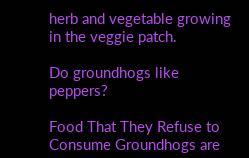herb and vegetable growing in the veggie patch.

Do groundhogs like peppers?

Food That They Refuse to Consume Groundhogs are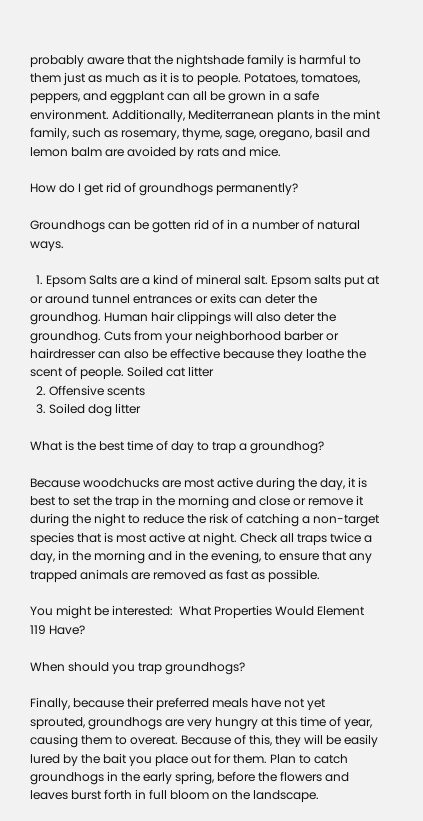probably aware that the nightshade family is harmful to them just as much as it is to people. Potatoes, tomatoes, peppers, and eggplant can all be grown in a safe environment. Additionally, Mediterranean plants in the mint family, such as rosemary, thyme, sage, oregano, basil and lemon balm are avoided by rats and mice.

How do I get rid of groundhogs permanently?

Groundhogs can be gotten rid of in a number of natural ways.

  1. Epsom Salts are a kind of mineral salt. Epsom salts put at or around tunnel entrances or exits can deter the groundhog. Human hair clippings will also deter the groundhog. Cuts from your neighborhood barber or hairdresser can also be effective because they loathe the scent of people. Soiled cat litter
  2. Offensive scents
  3. Soiled dog litter

What is the best time of day to trap a groundhog?

Because woodchucks are most active during the day, it is best to set the trap in the morning and close or remove it during the night to reduce the risk of catching a non-target species that is most active at night. Check all traps twice a day, in the morning and in the evening, to ensure that any trapped animals are removed as fast as possible.

You might be interested:  What Properties Would Element 119 Have?

When should you trap groundhogs?

Finally, because their preferred meals have not yet sprouted, groundhogs are very hungry at this time of year, causing them to overeat. Because of this, they will be easily lured by the bait you place out for them. Plan to catch groundhogs in the early spring, before the flowers and leaves burst forth in full bloom on the landscape.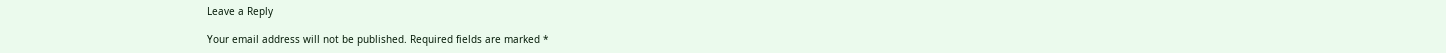Leave a Reply

Your email address will not be published. Required fields are marked *